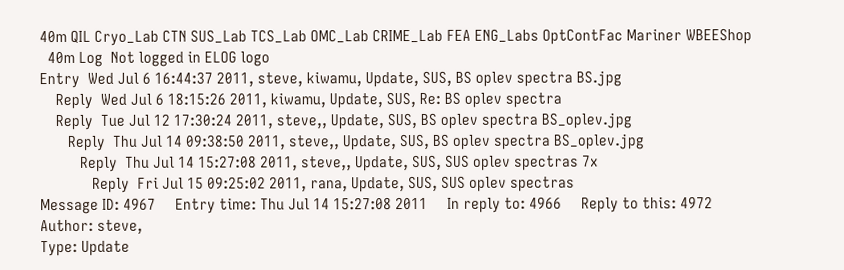40m QIL Cryo_Lab CTN SUS_Lab TCS_Lab OMC_Lab CRIME_Lab FEA ENG_Labs OptContFac Mariner WBEEShop
  40m Log  Not logged in ELOG logo
Entry  Wed Jul 6 16:44:37 2011, steve, kiwamu, Update, SUS, BS oplev spectra BS.jpg
    Reply  Wed Jul 6 18:15:26 2011, kiwamu, Update, SUS, Re: BS oplev spectra
    Reply  Tue Jul 12 17:30:24 2011, steve,, Update, SUS, BS oplev spectra BS_oplev.jpg
       Reply  Thu Jul 14 09:38:50 2011, steve,, Update, SUS, BS oplev spectra BS_oplev.jpg
          Reply  Thu Jul 14 15:27:08 2011, steve,, Update, SUS, SUS oplev spectras 7x
             Reply  Fri Jul 15 09:25:02 2011, rana, Update, SUS, SUS oplev spectras
Message ID: 4967     Entry time: Thu Jul 14 15:27:08 2011     In reply to: 4966     Reply to this: 4972
Author: steve,
Type: Update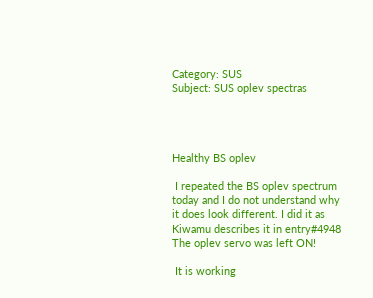Category: SUS
Subject: SUS oplev spectras




Healthy BS oplev

 I repeated the BS oplev spectrum today and I do not understand why it does look different. I did it as Kiwamu describes it in entry#4948  The oplev servo was left ON!

 It is working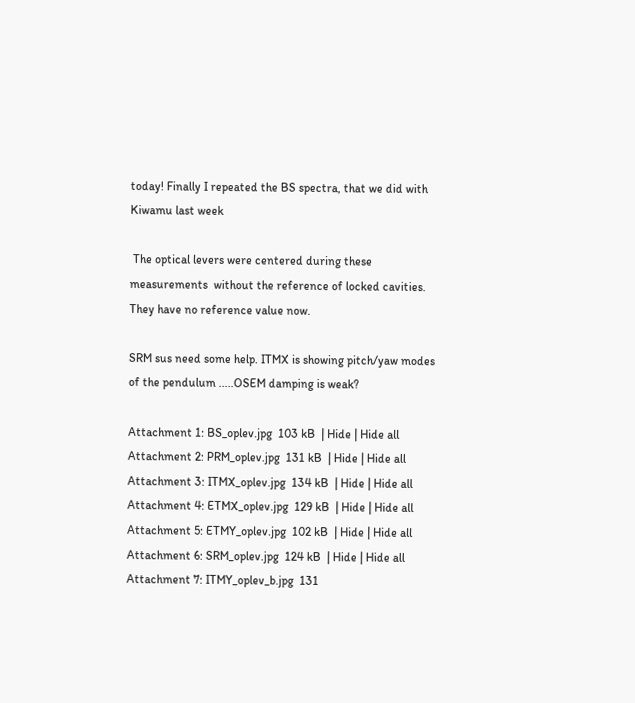today! Finally I repeated the BS spectra, that we did with Kiwamu last week

 The optical levers were centered during these measurements  without the reference of locked cavities.  They have no reference value now.

SRM sus need some help. ITMX is showing pitch/yaw modes of the pendulum .....OSEM damping is weak?

Attachment 1: BS_oplev.jpg  103 kB  | Hide | Hide all
Attachment 2: PRM_oplev.jpg  131 kB  | Hide | Hide all
Attachment 3: ITMX_oplev.jpg  134 kB  | Hide | Hide all
Attachment 4: ETMX_oplev.jpg  129 kB  | Hide | Hide all
Attachment 5: ETMY_oplev.jpg  102 kB  | Hide | Hide all
Attachment 6: SRM_oplev.jpg  124 kB  | Hide | Hide all
Attachment 7: ITMY_oplev_b.jpg  131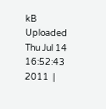kB  Uploaded Thu Jul 14 16:52:43 2011  |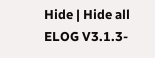Hide | Hide all
ELOG V3.1.3-